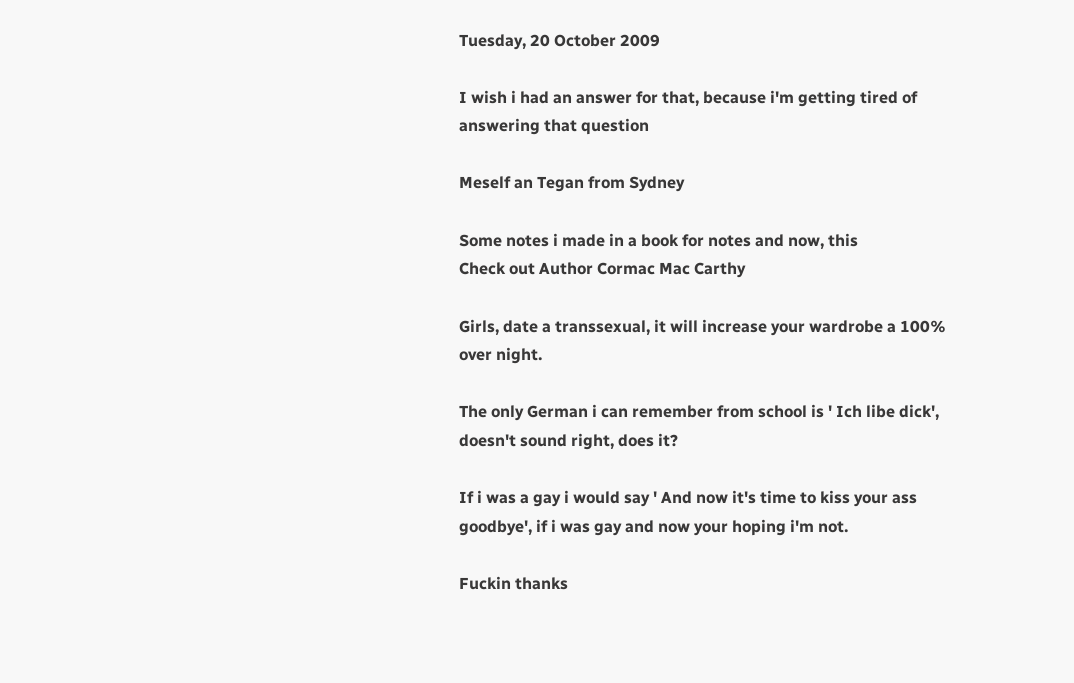Tuesday, 20 October 2009

I wish i had an answer for that, because i'm getting tired of answering that question

Meself an Tegan from Sydney

Some notes i made in a book for notes and now, this
Check out Author Cormac Mac Carthy

Girls, date a transsexual, it will increase your wardrobe a 100% over night.

The only German i can remember from school is ' Ich libe dick', doesn't sound right, does it?

If i was a gay i would say ' And now it's time to kiss your ass goodbye', if i was gay and now your hoping i'm not.

Fuckin thanks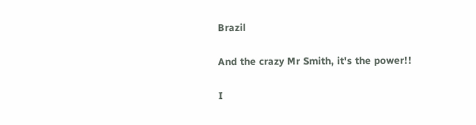Brazil

And the crazy Mr Smith, it's the power!!

I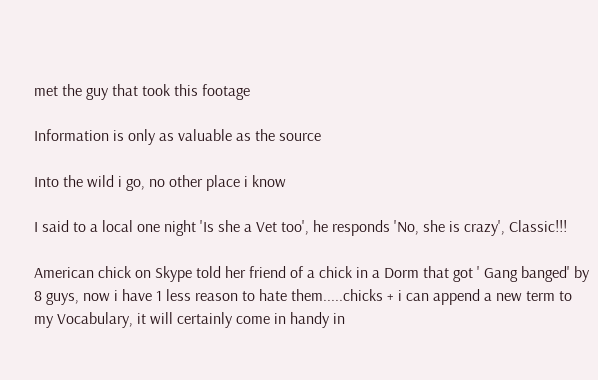met the guy that took this footage

Information is only as valuable as the source

Into the wild i go, no other place i know

I said to a local one night 'Is she a Vet too', he responds 'No, she is crazy', Classic!!!

American chick on Skype told her friend of a chick in a Dorm that got ' Gang banged' by 8 guys, now i have 1 less reason to hate them.....chicks + i can append a new term to my Vocabulary, it will certainly come in handy in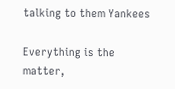talking to them Yankees

Everything is the matter,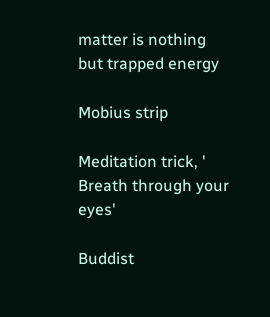matter is nothing but trapped energy

Mobius strip

Meditation trick, ' Breath through your eyes'

Buddist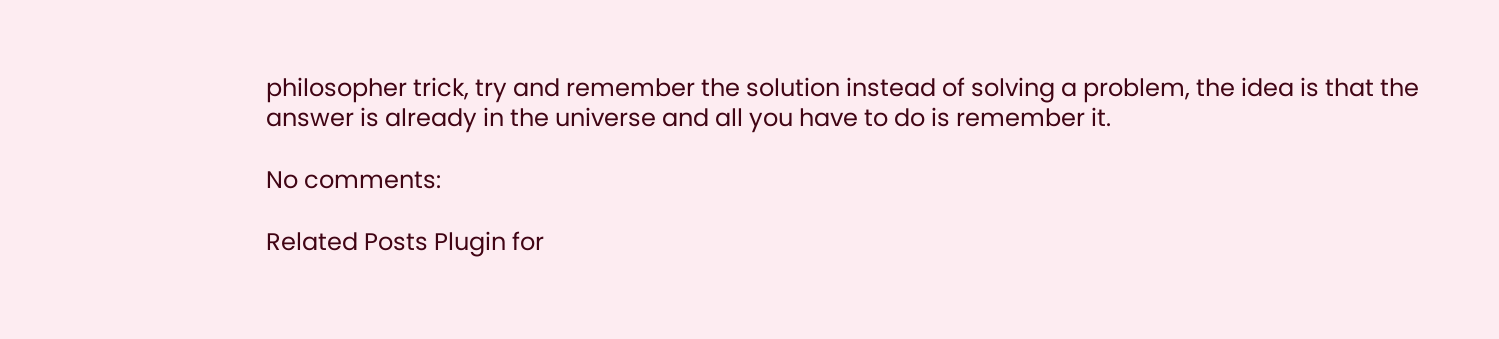philosopher trick, try and remember the solution instead of solving a problem, the idea is that the answer is already in the universe and all you have to do is remember it.

No comments:

Related Posts Plugin for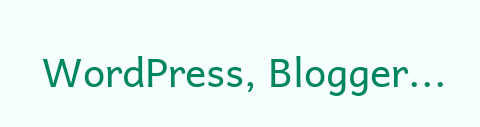WordPress, Blogger...